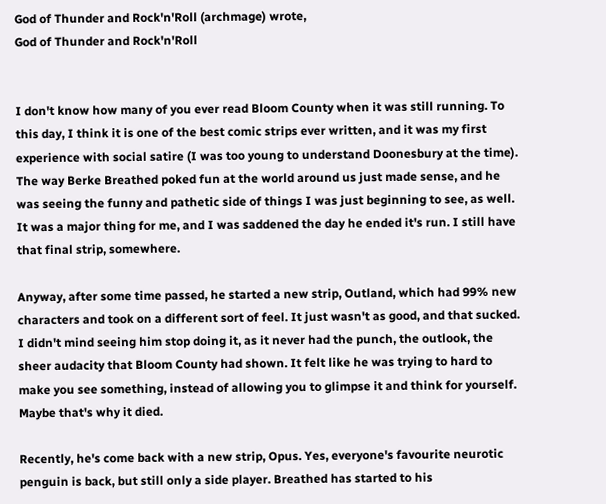God of Thunder and Rock'n'Roll (archmage) wrote,
God of Thunder and Rock'n'Roll


I don't know how many of you ever read Bloom County when it was still running. To this day, I think it is one of the best comic strips ever written, and it was my first experience with social satire (I was too young to understand Doonesbury at the time). The way Berke Breathed poked fun at the world around us just made sense, and he was seeing the funny and pathetic side of things I was just beginning to see, as well. It was a major thing for me, and I was saddened the day he ended it's run. I still have that final strip, somewhere.

Anyway, after some time passed, he started a new strip, Outland, which had 99% new characters and took on a different sort of feel. It just wasn't as good, and that sucked. I didn't mind seeing him stop doing it, as it never had the punch, the outlook, the sheer audacity that Bloom County had shown. It felt like he was trying to hard to make you see something, instead of allowing you to glimpse it and think for yourself. Maybe that's why it died.

Recently, he's come back with a new strip, Opus. Yes, everyone's favourite neurotic penguin is back, but still only a side player. Breathed has started to his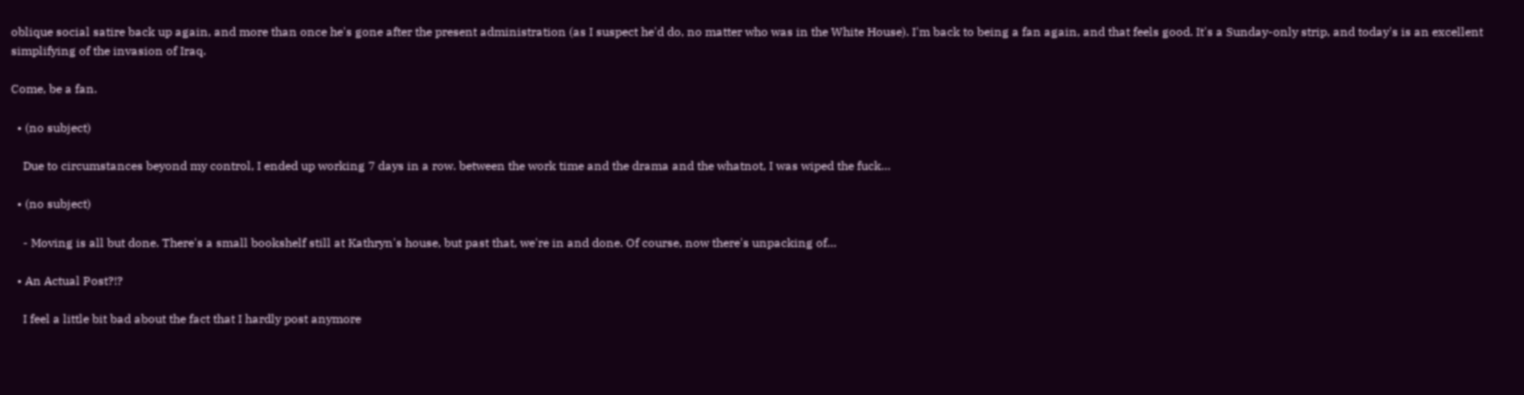oblique social satire back up again, and more than once he's gone after the present administration (as I suspect he'd do, no matter who was in the White House). I'm back to being a fan again, and that feels good. It's a Sunday-only strip, and today's is an excellent simplifying of the invasion of Iraq.

Come, be a fan.

  • (no subject)

    Due to circumstances beyond my control, I ended up working 7 days in a row. between the work time and the drama and the whatnot, I was wiped the fuck…

  • (no subject)

    - Moving is all but done. There's a small bookshelf still at Kathryn's house, but past that, we're in and done. Of course, now there's unpacking of…

  • An Actual Post?!?

    I feel a little bit bad about the fact that I hardly post anymore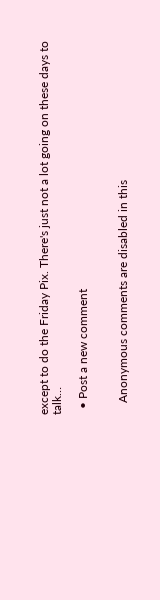except to do the Friday Pix. There's just not a lot going on these days to talk…

  • Post a new comment


    Anonymous comments are disabled in this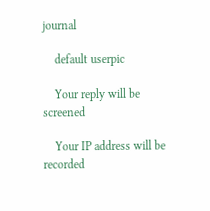journal

    default userpic

    Your reply will be screened

    Your IP address will be recorded